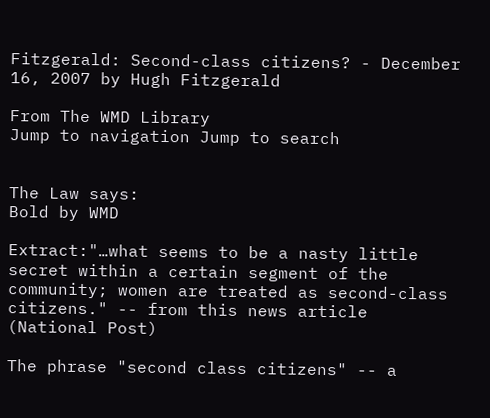Fitzgerald: Second-class citizens? - December 16, 2007 by Hugh Fitzgerald

From The WMD Library
Jump to navigation Jump to search


The Law says:
Bold by WMD

Extract:"…what seems to be a nasty little secret within a certain segment of the community; women are treated as second-class citizens." -- from this news article (National Post)

The phrase "second class citizens" -- a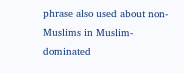phrase also used about non-Muslims in Muslim-dominated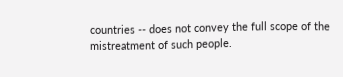countries -- does not convey the full scope of the mistreatment of such people.